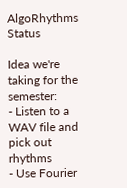AlgoRhythms Status

Idea we're taking for the semester:
- Listen to a WAV file and pick out rhythms
- Use Fourier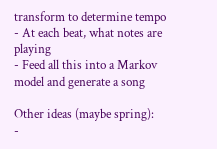transform to determine tempo
- At each beat, what notes are playing
- Feed all this into a Markov model and generate a song

Other ideas (maybe spring):
-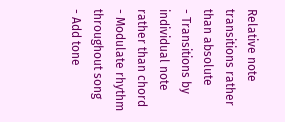Relative note transitions rather than absolute
- Transitions by individual note rather than chord
- Modulate rhythm throughout song
- Add tone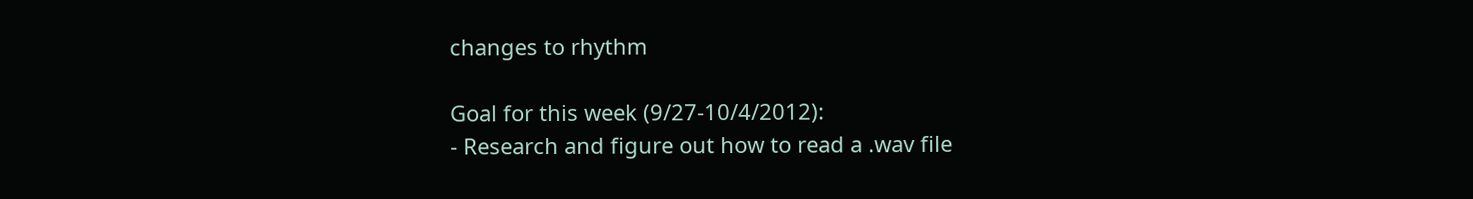changes to rhythm

Goal for this week (9/27-10/4/2012):
- Research and figure out how to read a .wav file